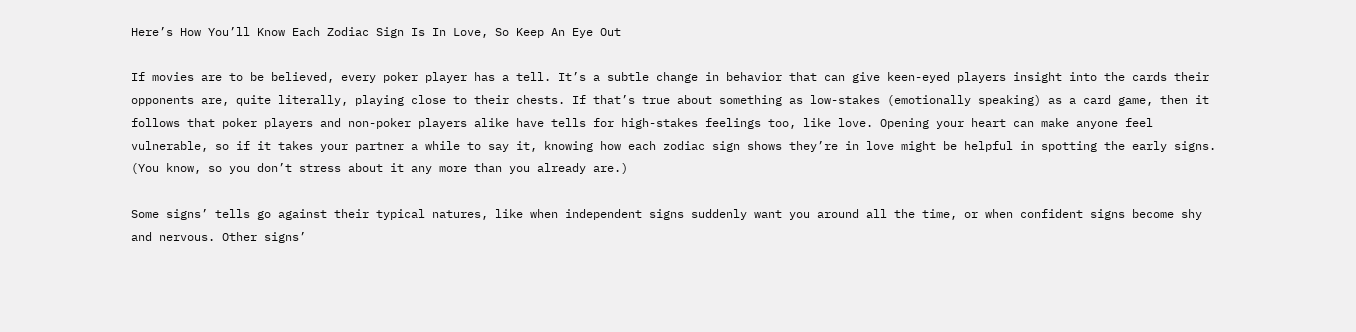Here’s How You’ll Know Each Zodiac Sign Is In Love, So Keep An Eye Out

If movies are to be believed, every poker player has a tell. It’s a subtle change in behavior that can give keen-eyed players insight into the cards their opponents are, quite literally, playing close to their chests. If that’s true about something as low-stakes (emotionally speaking) as a card game, then it follows that poker players and non-poker players alike have tells for high-stakes feelings too, like love. Opening your heart can make anyone feel vulnerable, so if it takes your partner a while to say it, knowing how each zodiac sign shows they’re in love might be helpful in spotting the early signs. (You know, so you don’t stress about it any more than you already are.)

Some signs’ tells go against their typical natures, like when independent signs suddenly want you around all the time, or when confident signs become shy and nervous. Other signs’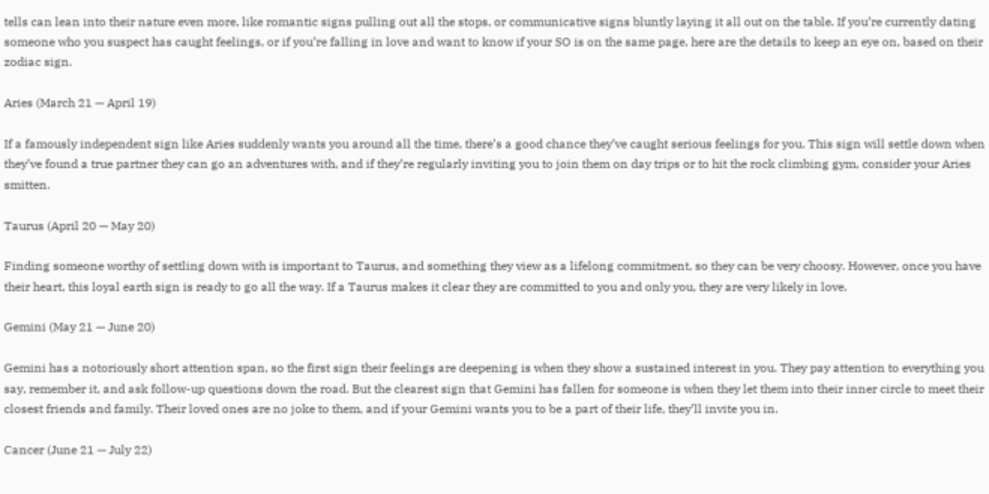tells can lean into their nature even more, like romantic signs pulling out all the stops, or communicative signs bluntly laying it all out on the table. If you’re currently dating someone who you suspect has caught feelings, or if you’re falling in love and want to know if your SO is on the same page, here are the details to keep an eye on, based on their zodiac sign.

Aries (March 21 — April 19)

If a famously independent sign like Aries suddenly wants you around all the time, there’s a good chance they’ve caught serious feelings for you. This sign will settle down when they’ve found a true partner they can go an adventures with, and if they’re regularly inviting you to join them on day trips or to hit the rock climbing gym, consider your Aries smitten.

Taurus (April 20 — May 20)

Finding someone worthy of settling down with is important to Taurus, and something they view as a lifelong commitment, so they can be very choosy. However, once you have their heart, this loyal earth sign is ready to go all the way. If a Taurus makes it clear they are committed to you and only you, they are very likely in love.

Gemini (May 21 — June 20)

Gemini has a notoriously short attention span, so the first sign their feelings are deepening is when they show a sustained interest in you. They pay attention to everything you say, remember it, and ask follow-up questions down the road. But the clearest sign that Gemini has fallen for someone is when they let them into their inner circle to meet their closest friends and family. Their loved ones are no joke to them, and if your Gemini wants you to be a part of their life, they’ll invite you in.

Cancer (June 21 — July 22)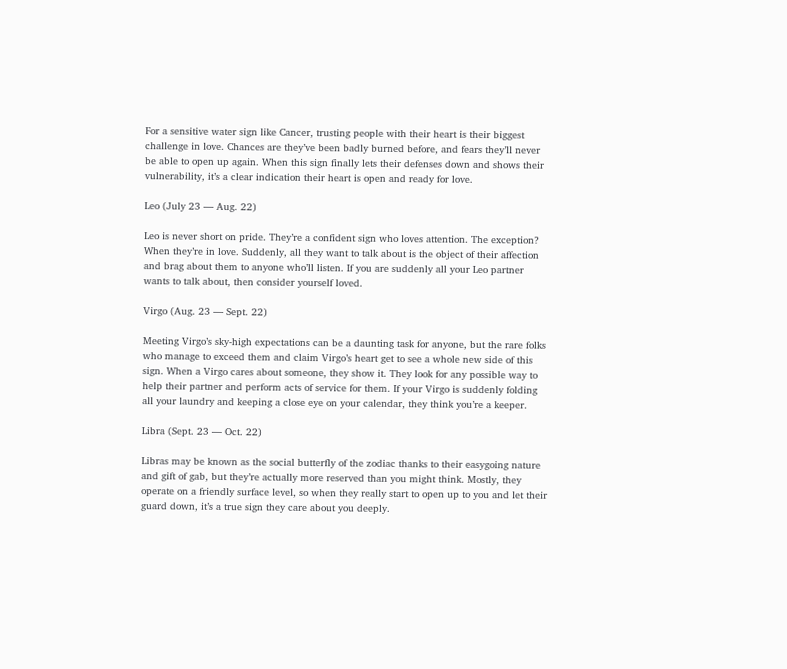For a sensitive water sign like Cancer, trusting people with their heart is their biggest challenge in love. Chances are they’ve been badly burned before, and fears they’ll never be able to open up again. When this sign finally lets their defenses down and shows their vulnerability, it’s a clear indication their heart is open and ready for love.

Leo (July 23 — Aug. 22)

Leo is never short on pride. They’re a confident sign who loves attention. The exception? When they’re in love. Suddenly, all they want to talk about is the object of their affection and brag about them to anyone who’ll listen. If you are suddenly all your Leo partner wants to talk about, then consider yourself loved.

Virgo (Aug. 23 — Sept. 22)

Meeting Virgo’s sky-high expectations can be a daunting task for anyone, but the rare folks who manage to exceed them and claim Virgo’s heart get to see a whole new side of this sign. When a Virgo cares about someone, they show it. They look for any possible way to help their partner and perform acts of service for them. If your Virgo is suddenly folding all your laundry and keeping a close eye on your calendar, they think you’re a keeper.

Libra (Sept. 23 — Oct. 22)

Libras may be known as the social butterfly of the zodiac thanks to their easygoing nature and gift of gab, but they’re actually more reserved than you might think. Mostly, they operate on a friendly surface level, so when they really start to open up to you and let their guard down, it’s a true sign they care about you deeply.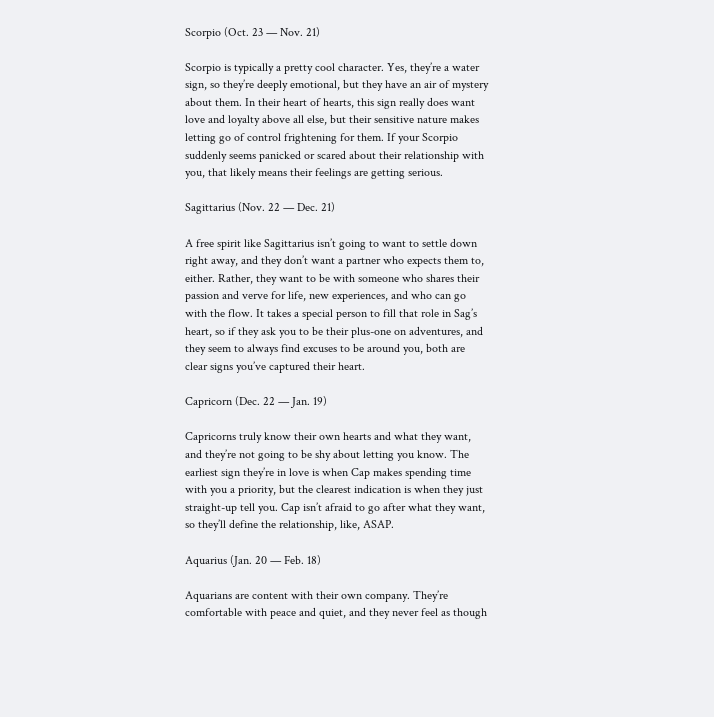Scorpio (Oct. 23 — Nov. 21)

Scorpio is typically a pretty cool character. Yes, they’re a water sign, so they’re deeply emotional, but they have an air of mystery about them. In their heart of hearts, this sign really does want love and loyalty above all else, but their sensitive nature makes letting go of control frightening for them. If your Scorpio suddenly seems panicked or scared about their relationship with you, that likely means their feelings are getting serious.

Sagittarius (Nov. 22 — Dec. 21)

A free spirit like Sagittarius isn’t going to want to settle down right away, and they don’t want a partner who expects them to, either. Rather, they want to be with someone who shares their passion and verve for life, new experiences, and who can go with the flow. It takes a special person to fill that role in Sag’s heart, so if they ask you to be their plus-one on adventures, and they seem to always find excuses to be around you, both are clear signs you’ve captured their heart.

Capricorn (Dec. 22 — Jan. 19)

Capricorns truly know their own hearts and what they want, and they’re not going to be shy about letting you know. The earliest sign they’re in love is when Cap makes spending time with you a priority, but the clearest indication is when they just straight-up tell you. Cap isn’t afraid to go after what they want, so they’ll define the relationship, like, ASAP.

Aquarius (Jan. 20 — Feb. 18)

Aquarians are content with their own company. They’re comfortable with peace and quiet, and they never feel as though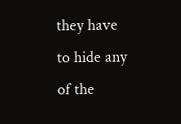they have to hide any of the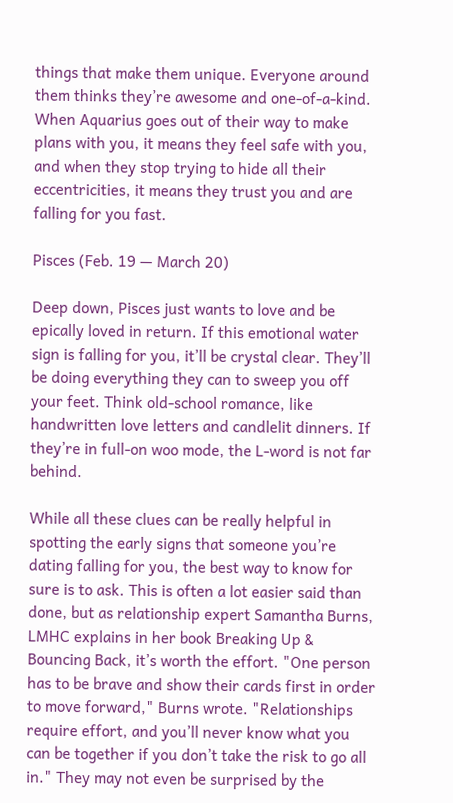things that make them unique. Everyone around them thinks they’re awesome and one-of-a-kind. When Aquarius goes out of their way to make plans with you, it means they feel safe with you, and when they stop trying to hide all their eccentricities, it means they trust you and are falling for you fast.

Pisces (Feb. 19 — March 20)

Deep down, Pisces just wants to love and be epically loved in return. If this emotional water sign is falling for you, it’ll be crystal clear. They’ll be doing everything they can to sweep you off your feet. Think old-school romance, like handwritten love letters and candlelit dinners. If they’re in full-on woo mode, the L-word is not far behind.

While all these clues can be really helpful in spotting the early signs that someone you’re dating falling for you, the best way to know for sure is to ask. This is often a lot easier said than done, but as relationship expert Samantha Burns, LMHC explains in her book Breaking Up & Bouncing Back, it’s worth the effort. "One person has to be brave and show their cards first in order to move forward," Burns wrote. "Relationships require effort, and you’ll never know what you can be together if you don’t take the risk to go all in." They may not even be surprised by the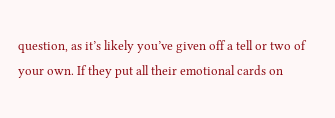question, as it’s likely you’ve given off a tell or two of your own. If they put all their emotional cards on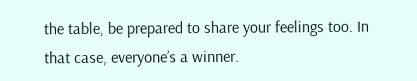the table, be prepared to share your feelings too. In that case, everyone’s a winner.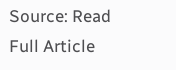Source: Read Full Article